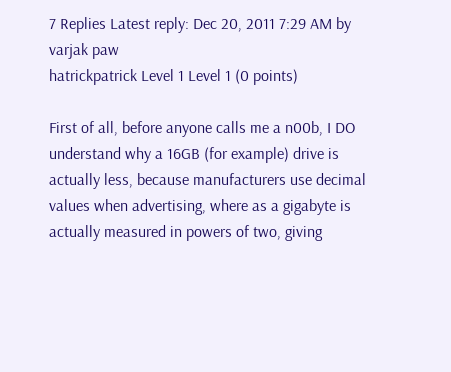7 Replies Latest reply: Dec 20, 2011 7:29 AM by varjak paw
hatrickpatrick Level 1 Level 1 (0 points)

First of all, before anyone calls me a n00b, I DO understand why a 16GB (for example) drive is actually less, because manufacturers use decimal values when advertising, where as a gigabyte is actually measured in powers of two, giving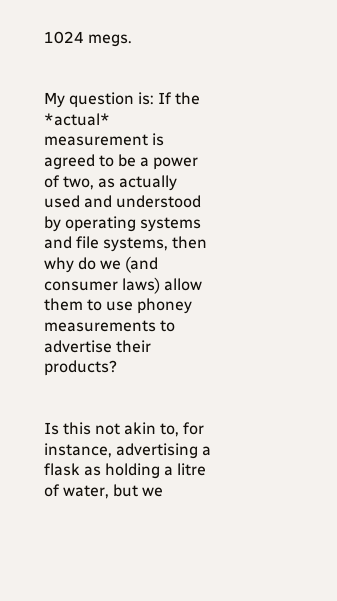1024 megs.


My question is: If the *actual* measurement is agreed to be a power of two, as actually used and understood by operating systems and file systems, then why do we (and consumer laws) allow them to use phoney measurements to advertise their products?


Is this not akin to, for instance, advertising a flask as holding a litre of water, but we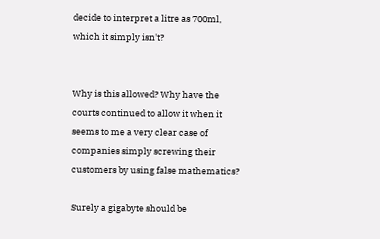decide to interpret a litre as 700ml, which it simply isn't?


Why is this allowed? Why have the courts continued to allow it when it seems to me a very clear case of companies simply screwing their customers by using false mathematics?

Surely a gigabyte should be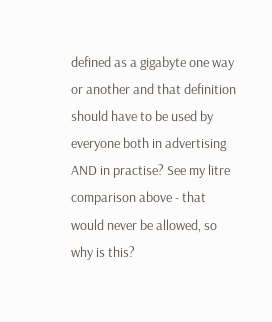defined as a gigabyte one way or another and that definition should have to be used by everyone both in advertising AND in practise? See my litre comparison above - that would never be allowed, so why is this?